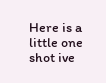Here is a little one shot ive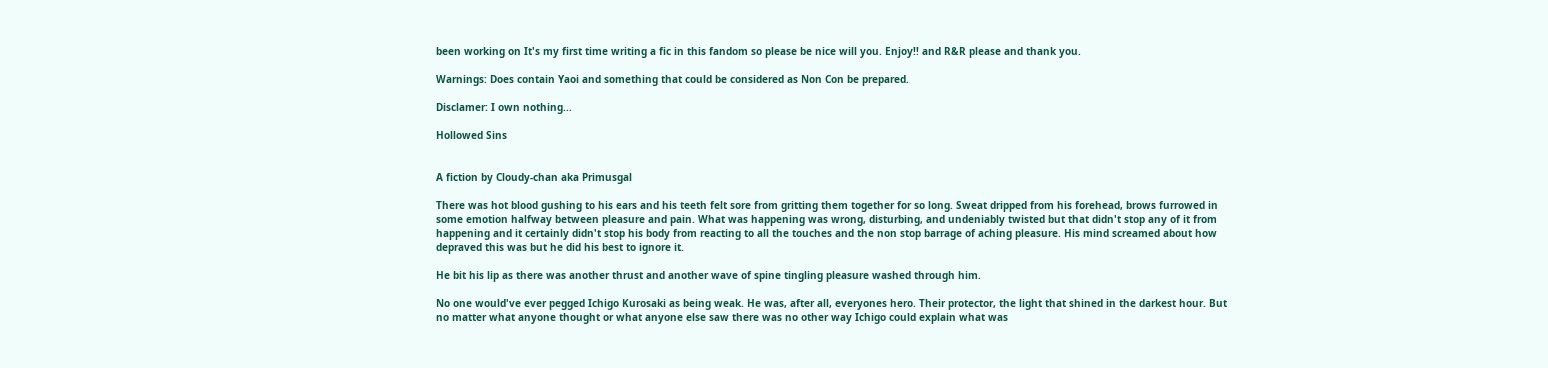been working on It's my first time writing a fic in this fandom so please be nice will you. Enjoy!! and R&R please and thank you.

Warnings: Does contain Yaoi and something that could be considered as Non Con be prepared.

Disclamer: I own nothing...

Hollowed Sins


A fiction by Cloudy-chan aka Primusgal

There was hot blood gushing to his ears and his teeth felt sore from gritting them together for so long. Sweat dripped from his forehead, brows furrowed in some emotion halfway between pleasure and pain. What was happening was wrong, disturbing, and undeniably twisted but that didn't stop any of it from happening and it certainly didn't stop his body from reacting to all the touches and the non stop barrage of aching pleasure. His mind screamed about how depraved this was but he did his best to ignore it.

He bit his lip as there was another thrust and another wave of spine tingling pleasure washed through him.

No one would've ever pegged Ichigo Kurosaki as being weak. He was, after all, everyones hero. Their protector, the light that shined in the darkest hour. But no matter what anyone thought or what anyone else saw there was no other way Ichigo could explain what was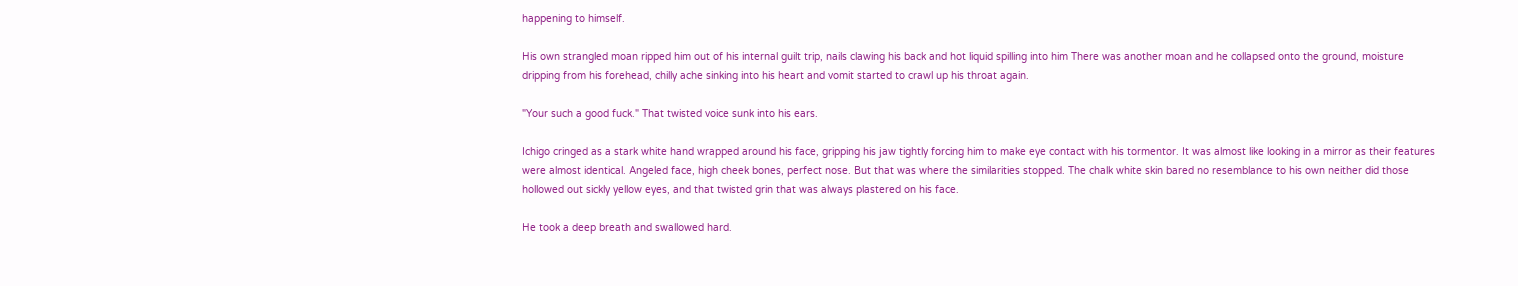happening to himself.

His own strangled moan ripped him out of his internal guilt trip, nails clawing his back and hot liquid spilling into him There was another moan and he collapsed onto the ground, moisture dripping from his forehead, chilly ache sinking into his heart and vomit started to crawl up his throat again.

"Your such a good fuck." That twisted voice sunk into his ears.

Ichigo cringed as a stark white hand wrapped around his face, gripping his jaw tightly forcing him to make eye contact with his tormentor. It was almost like looking in a mirror as their features were almost identical. Angeled face, high cheek bones, perfect nose. But that was where the similarities stopped. The chalk white skin bared no resemblance to his own neither did those hollowed out sickly yellow eyes, and that twisted grin that was always plastered on his face.

He took a deep breath and swallowed hard.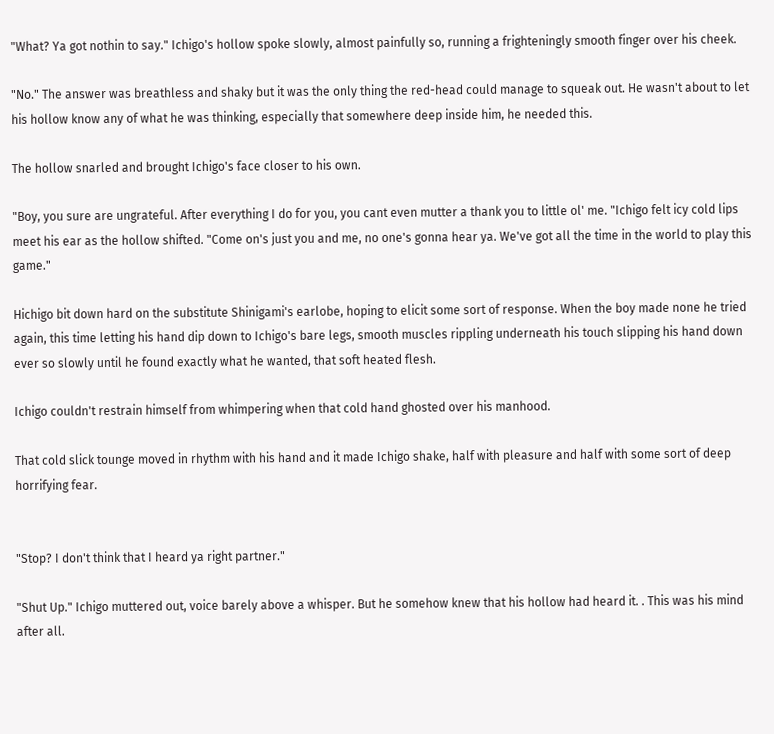"What? Ya got nothin to say." Ichigo's hollow spoke slowly, almost painfully so, running a frighteningly smooth finger over his cheek.

"No." The answer was breathless and shaky but it was the only thing the red-head could manage to squeak out. He wasn't about to let his hollow know any of what he was thinking, especially that somewhere deep inside him, he needed this.

The hollow snarled and brought Ichigo's face closer to his own.

"Boy, you sure are ungrateful. After everything I do for you, you cant even mutter a thank you to little ol' me. "Ichigo felt icy cold lips meet his ear as the hollow shifted. "Come on's just you and me, no one's gonna hear ya. We've got all the time in the world to play this game."

Hichigo bit down hard on the substitute Shinigami's earlobe, hoping to elicit some sort of response. When the boy made none he tried again, this time letting his hand dip down to Ichigo's bare legs, smooth muscles rippling underneath his touch slipping his hand down ever so slowly until he found exactly what he wanted, that soft heated flesh.

Ichigo couldn't restrain himself from whimpering when that cold hand ghosted over his manhood.

That cold slick tounge moved in rhythm with his hand and it made Ichigo shake, half with pleasure and half with some sort of deep horrifying fear.


"Stop? I don't think that I heard ya right partner."

"Shut Up." Ichigo muttered out, voice barely above a whisper. But he somehow knew that his hollow had heard it. . This was his mind after all.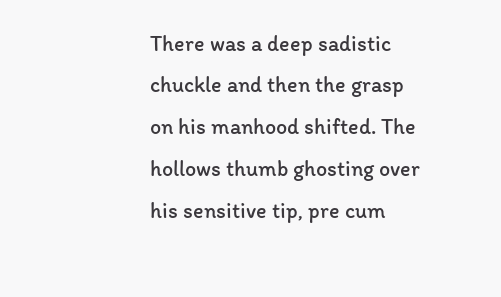There was a deep sadistic chuckle and then the grasp on his manhood shifted. The hollows thumb ghosting over his sensitive tip, pre cum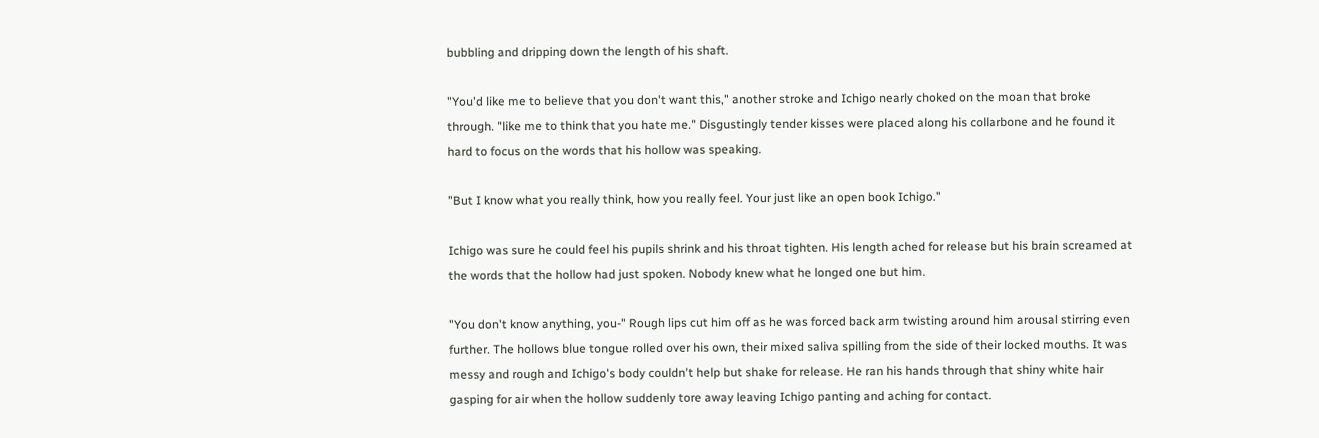bubbling and dripping down the length of his shaft.

"You'd like me to believe that you don't want this," another stroke and Ichigo nearly choked on the moan that broke through. "like me to think that you hate me." Disgustingly tender kisses were placed along his collarbone and he found it hard to focus on the words that his hollow was speaking.

"But I know what you really think, how you really feel. Your just like an open book Ichigo."

Ichigo was sure he could feel his pupils shrink and his throat tighten. His length ached for release but his brain screamed at the words that the hollow had just spoken. Nobody knew what he longed one but him.

"You don't know anything, you-" Rough lips cut him off as he was forced back arm twisting around him arousal stirring even further. The hollows blue tongue rolled over his own, their mixed saliva spilling from the side of their locked mouths. It was messy and rough and Ichigo's body couldn't help but shake for release. He ran his hands through that shiny white hair gasping for air when the hollow suddenly tore away leaving Ichigo panting and aching for contact.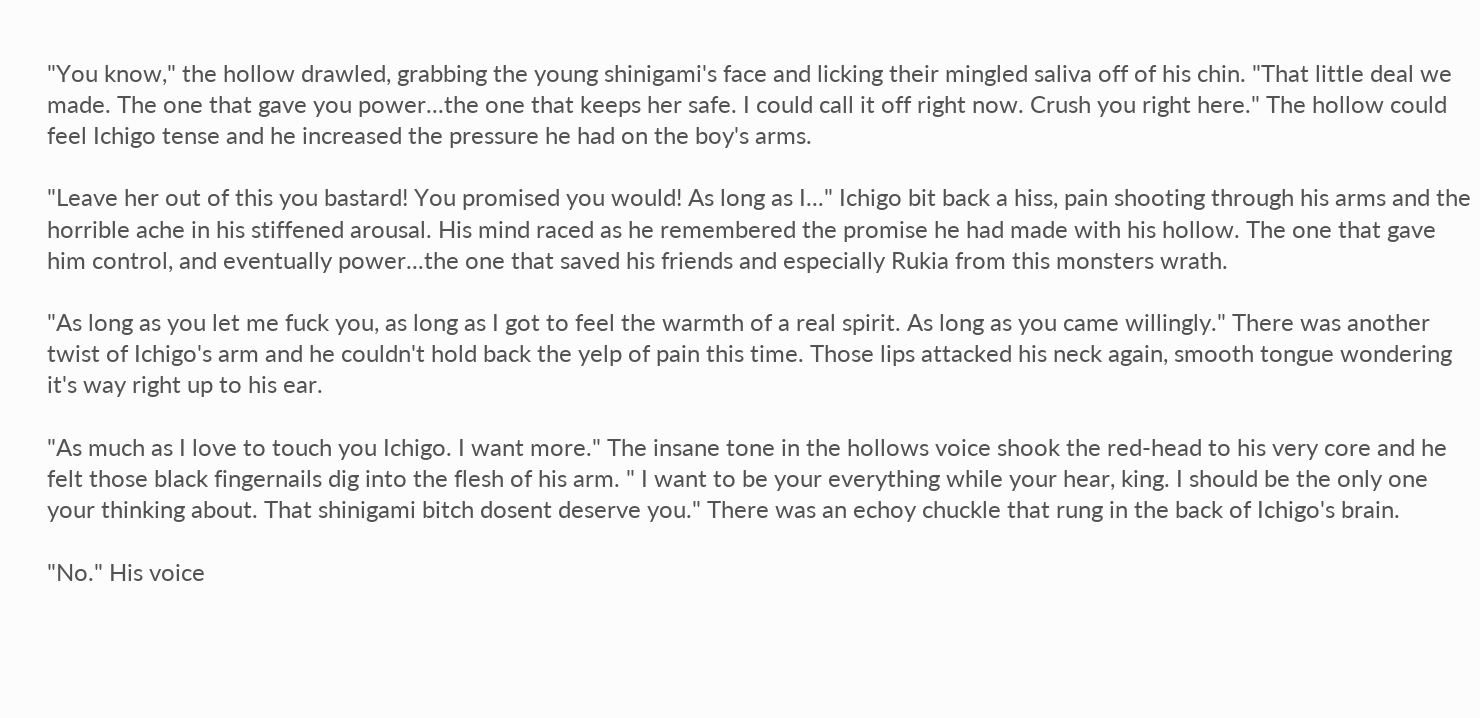"You know," the hollow drawled, grabbing the young shinigami's face and licking their mingled saliva off of his chin. "That little deal we made. The one that gave you power...the one that keeps her safe. I could call it off right now. Crush you right here." The hollow could feel Ichigo tense and he increased the pressure he had on the boy's arms.

"Leave her out of this you bastard! You promised you would! As long as I..." Ichigo bit back a hiss, pain shooting through his arms and the horrible ache in his stiffened arousal. His mind raced as he remembered the promise he had made with his hollow. The one that gave him control, and eventually power...the one that saved his friends and especially Rukia from this monsters wrath.

"As long as you let me fuck you, as long as I got to feel the warmth of a real spirit. As long as you came willingly." There was another twist of Ichigo's arm and he couldn't hold back the yelp of pain this time. Those lips attacked his neck again, smooth tongue wondering it's way right up to his ear.

"As much as I love to touch you Ichigo. I want more." The insane tone in the hollows voice shook the red-head to his very core and he felt those black fingernails dig into the flesh of his arm. " I want to be your everything while your hear, king. I should be the only one your thinking about. That shinigami bitch dosent deserve you." There was an echoy chuckle that rung in the back of Ichigo's brain.

"No." His voice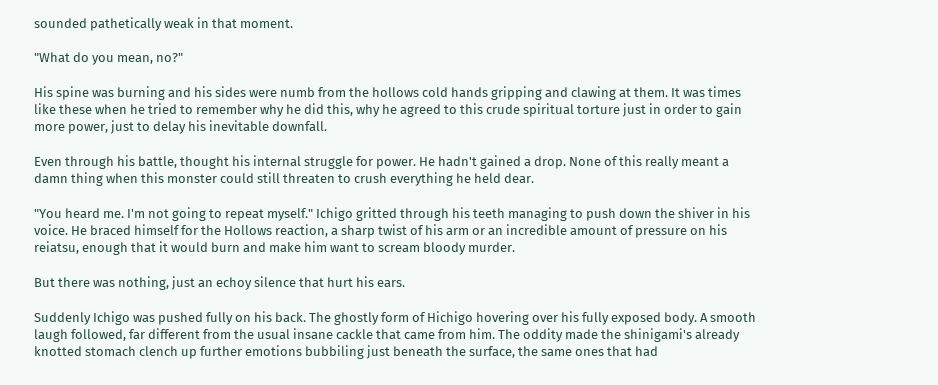sounded pathetically weak in that moment.

"What do you mean, no?"

His spine was burning and his sides were numb from the hollows cold hands gripping and clawing at them. It was times like these when he tried to remember why he did this, why he agreed to this crude spiritual torture just in order to gain more power, just to delay his inevitable downfall.

Even through his battle, thought his internal struggle for power. He hadn't gained a drop. None of this really meant a damn thing when this monster could still threaten to crush everything he held dear.

"You heard me. I'm not going to repeat myself." Ichigo gritted through his teeth managing to push down the shiver in his voice. He braced himself for the Hollows reaction, a sharp twist of his arm or an incredible amount of pressure on his reiatsu, enough that it would burn and make him want to scream bloody murder.

But there was nothing, just an echoy silence that hurt his ears.

Suddenly Ichigo was pushed fully on his back. The ghostly form of Hichigo hovering over his fully exposed body. A smooth laugh followed, far different from the usual insane cackle that came from him. The oddity made the shinigami's already knotted stomach clench up further emotions bubbiling just beneath the surface, the same ones that had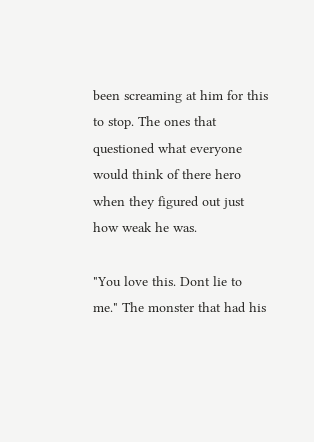been screaming at him for this to stop. The ones that questioned what everyone would think of there hero when they figured out just how weak he was.

"You love this. Dont lie to me." The monster that had his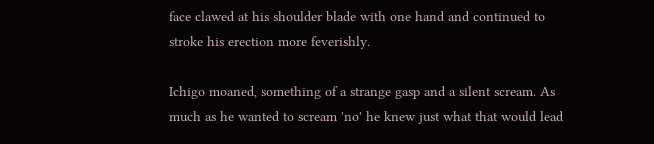face clawed at his shoulder blade with one hand and continued to stroke his erection more feverishly.

Ichigo moaned, something of a strange gasp and a silent scream. As much as he wanted to scream 'no' he knew just what that would lead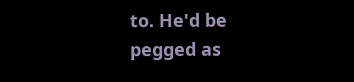to. He'd be pegged as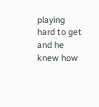playing hard to get and he knew how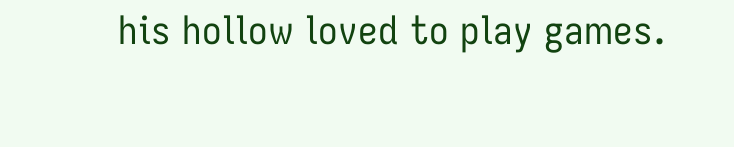his hollow loved to play games.